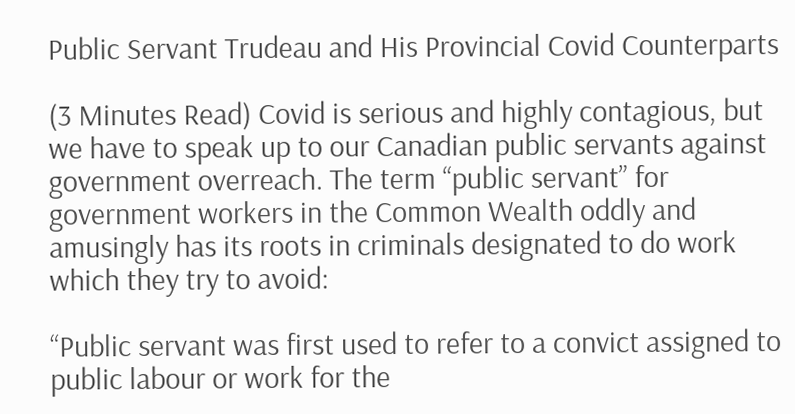Public Servant Trudeau and His Provincial Covid Counterparts

(3 Minutes Read) Covid is serious and highly contagious, but we have to speak up to our Canadian public servants against government overreach. The term “public servant” for government workers in the Common Wealth oddly and amusingly has its roots in criminals designated to do work which they try to avoid:

“Public servant was first used to refer to a convict assigned to public labour or work for the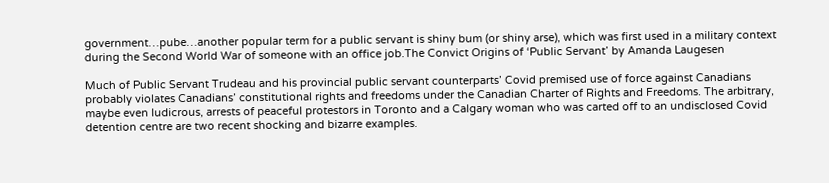government…pube…another popular term for a public servant is shiny bum (or shiny arse), which was first used in a military context during the Second World War of someone with an office job.The Convict Origins of ‘Public Servant’ by Amanda Laugesen

Much of Public Servant Trudeau and his provincial public servant counterparts’ Covid premised use of force against Canadians probably violates Canadians’ constitutional rights and freedoms under the Canadian Charter of Rights and Freedoms. The arbitrary, maybe even ludicrous, arrests of peaceful protestors in Toronto and a Calgary woman who was carted off to an undisclosed Covid detention centre are two recent shocking and bizarre examples.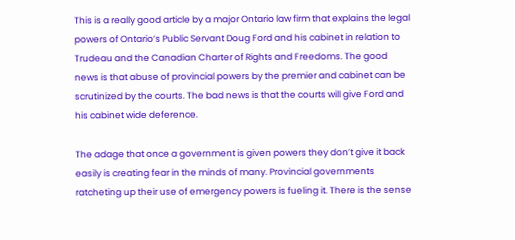This is a really good article by a major Ontario law firm that explains the legal powers of Ontario’s Public Servant Doug Ford and his cabinet in relation to Trudeau and the Canadian Charter of Rights and Freedoms. The good news is that abuse of provincial powers by the premier and cabinet can be scrutinized by the courts. The bad news is that the courts will give Ford and his cabinet wide deference.

The adage that once a government is given powers they don’t give it back easily is creating fear in the minds of many. Provincial governments ratcheting up their use of emergency powers is fueling it. There is the sense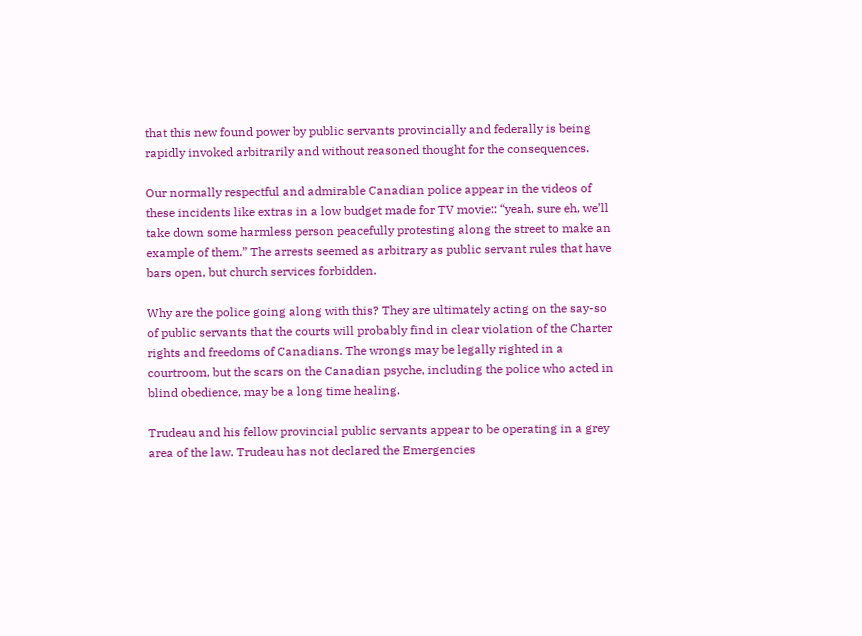that this new found power by public servants provincially and federally is being rapidly invoked arbitrarily and without reasoned thought for the consequences.

Our normally respectful and admirable Canadian police appear in the videos of these incidents like extras in a low budget made for TV movie:: “yeah, sure eh, we’ll take down some harmless person peacefully protesting along the street to make an example of them.” The arrests seemed as arbitrary as public servant rules that have bars open, but church services forbidden.

Why are the police going along with this? They are ultimately acting on the say-so of public servants that the courts will probably find in clear violation of the Charter rights and freedoms of Canadians. The wrongs may be legally righted in a courtroom, but the scars on the Canadian psyche, including the police who acted in blind obedience, may be a long time healing.

Trudeau and his fellow provincial public servants appear to be operating in a grey area of the law. Trudeau has not declared the Emergencies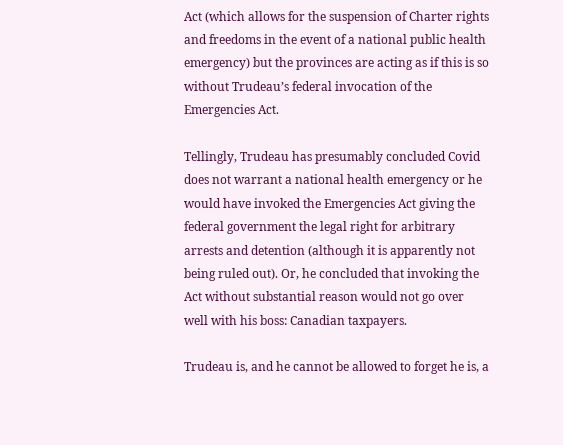Act (which allows for the suspension of Charter rights and freedoms in the event of a national public health emergency) but the provinces are acting as if this is so without Trudeau’s federal invocation of the Emergencies Act.

Tellingly, Trudeau has presumably concluded Covid does not warrant a national health emergency or he would have invoked the Emergencies Act giving the federal government the legal right for arbitrary arrests and detention (although it is apparently not being ruled out). Or, he concluded that invoking the Act without substantial reason would not go over well with his boss: Canadian taxpayers.

Trudeau is, and he cannot be allowed to forget he is, a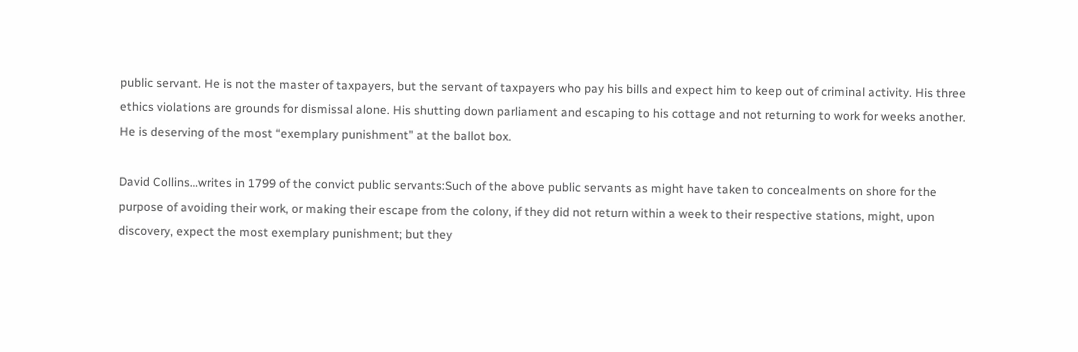public servant. He is not the master of taxpayers, but the servant of taxpayers who pay his bills and expect him to keep out of criminal activity. His three ethics violations are grounds for dismissal alone. His shutting down parliament and escaping to his cottage and not returning to work for weeks another. He is deserving of the most “exemplary punishment” at the ballot box.

David Collins…writes in 1799 of the convict public servants:Such of the above public servants as might have taken to concealments on shore for the purpose of avoiding their work, or making their escape from the colony, if they did not return within a week to their respective stations, might, upon discovery, expect the most exemplary punishment; but they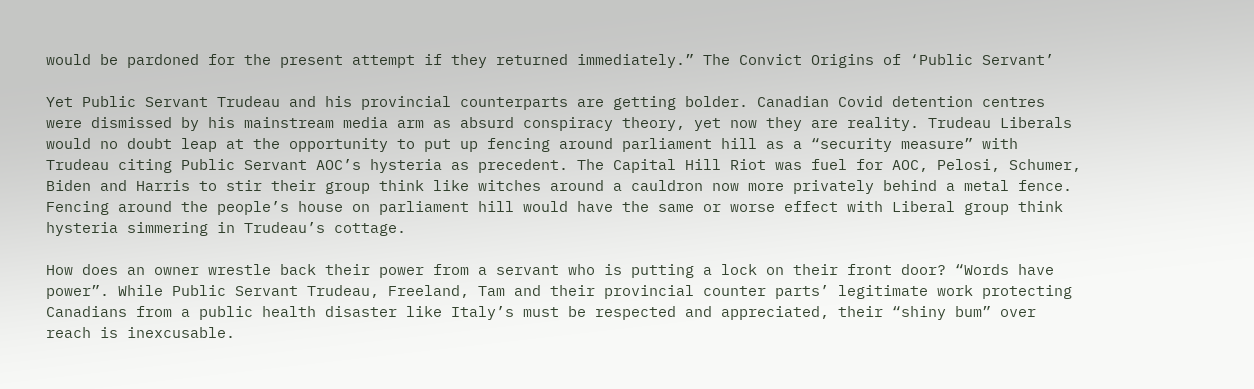would be pardoned for the present attempt if they returned immediately.” The Convict Origins of ‘Public Servant’

Yet Public Servant Trudeau and his provincial counterparts are getting bolder. Canadian Covid detention centres were dismissed by his mainstream media arm as absurd conspiracy theory, yet now they are reality. Trudeau Liberals would no doubt leap at the opportunity to put up fencing around parliament hill as a “security measure” with Trudeau citing Public Servant AOC’s hysteria as precedent. The Capital Hill Riot was fuel for AOC, Pelosi, Schumer, Biden and Harris to stir their group think like witches around a cauldron now more privately behind a metal fence. Fencing around the people’s house on parliament hill would have the same or worse effect with Liberal group think hysteria simmering in Trudeau’s cottage.

How does an owner wrestle back their power from a servant who is putting a lock on their front door? “Words have power”. While Public Servant Trudeau, Freeland, Tam and their provincial counter parts’ legitimate work protecting Canadians from a public health disaster like Italy’s must be respected and appreciated, their “shiny bum” over reach is inexcusable.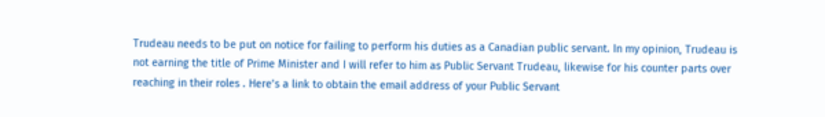Trudeau needs to be put on notice for failing to perform his duties as a Canadian public servant. In my opinion, Trudeau is not earning the title of Prime Minister and I will refer to him as Public Servant Trudeau, likewise for his counter parts over reaching in their roles . Here’s a link to obtain the email address of your Public Servant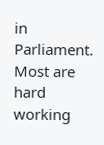in Parliament. Most are hard working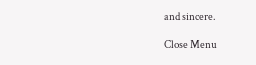and sincere.

Close Menu